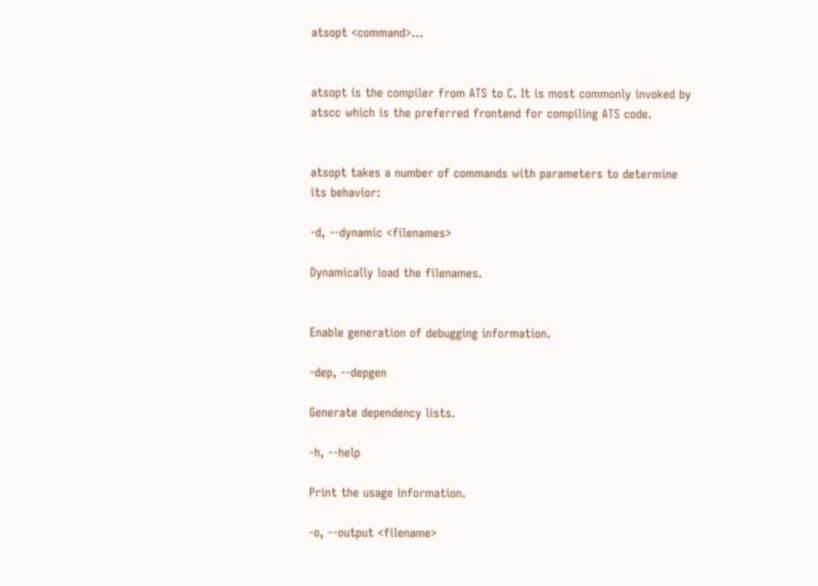atsopt <command>...


atsopt is the compiler from ATS to C. It is most commonly invoked by atscc which is the preferred frontend for compiling ATS code.


atsopt takes a number of commands with parameters to determine its behavior:

-d, --dynamic <filenames>

Dynamically load the filenames.


Enable generation of debugging information.

-dep, --depgen

Generate dependency lists.

-h, --help

Print the usage information.

-o, --output <filename>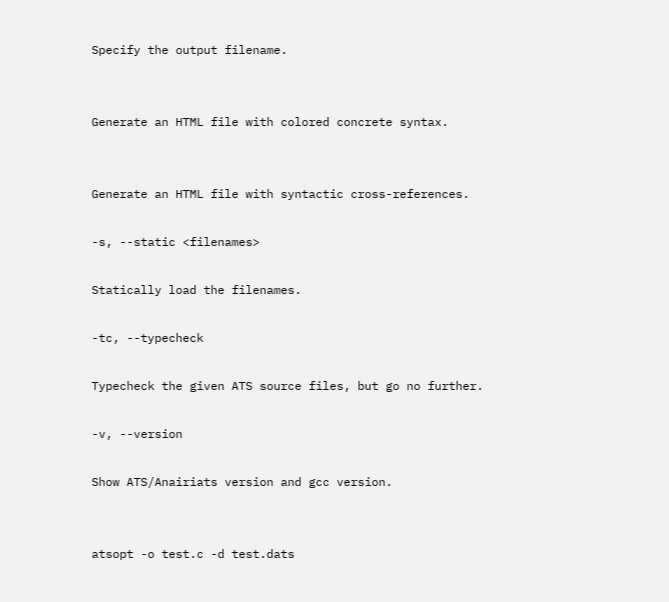Specify the output filename.


Generate an HTML file with colored concrete syntax.


Generate an HTML file with syntactic cross-references.

-s, --static <filenames>

Statically load the filenames.

-tc, --typecheck

Typecheck the given ATS source files, but go no further.

-v, --version

Show ATS/Anairiats version and gcc version.


atsopt -o test.c -d test.dats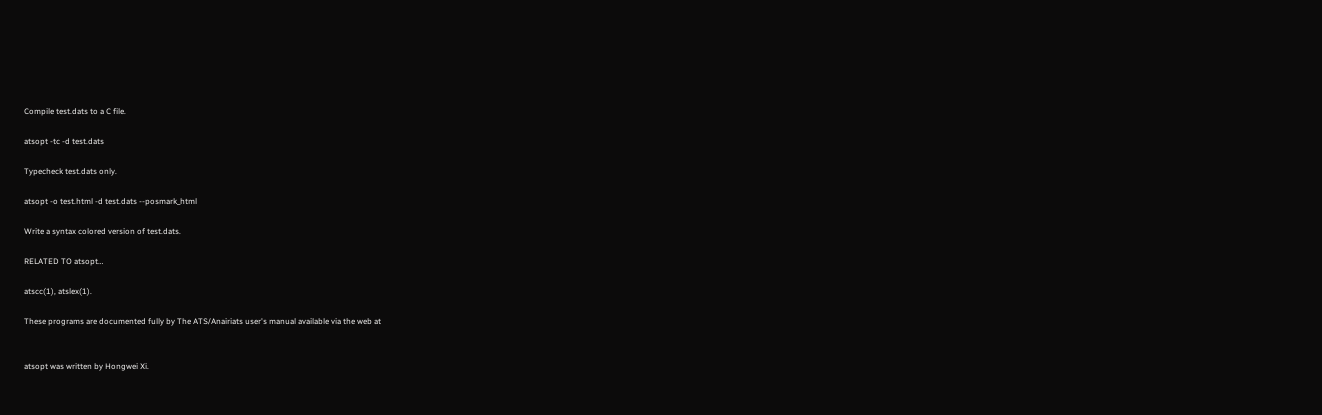Compile test.dats to a C file.

atsopt -tc -d test.dats

Typecheck test.dats only.

atsopt -o test.html -d test.dats --posmark_html

Write a syntax colored version of test.dats.

RELATED TO atsopt…

atscc(1), atslex(1).

These programs are documented fully by The ATS/Anairiats user's manual available via the web at


atsopt was written by Hongwei Xi.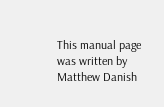This manual page was written by Matthew Danish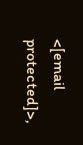<[email protected]>,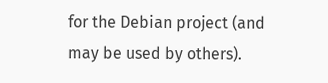for the Debian project (and may be used by others).